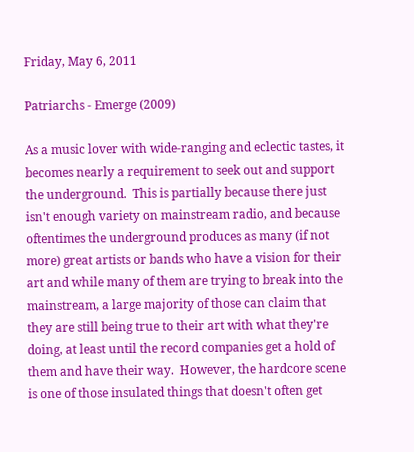Friday, May 6, 2011

Patriarchs - Emerge (2009)

As a music lover with wide-ranging and eclectic tastes, it becomes nearly a requirement to seek out and support the underground.  This is partially because there just isn't enough variety on mainstream radio, and because oftentimes the underground produces as many (if not more) great artists or bands who have a vision for their art and while many of them are trying to break into the mainstream, a large majority of those can claim that they are still being true to their art with what they're doing, at least until the record companies get a hold of them and have their way.  However, the hardcore scene is one of those insulated things that doesn't often get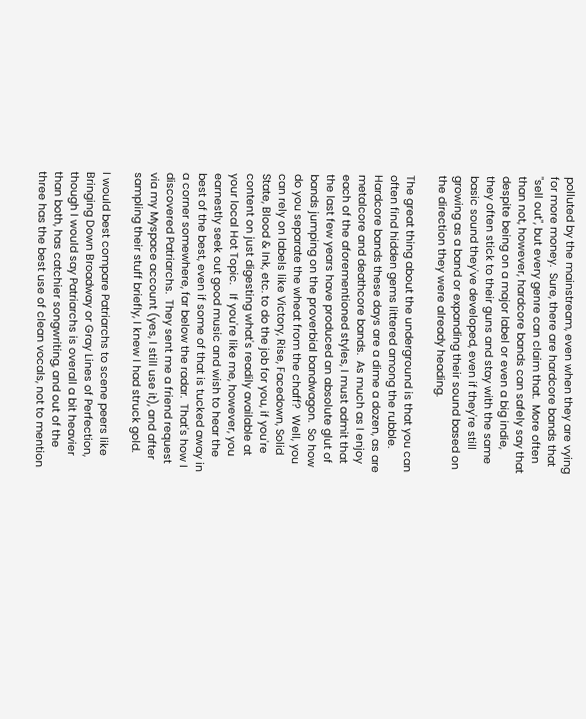polluted by the mainstream, even when they are vying for more money.  Sure, there are hardcore bands that "sell out", but every genre can claim that.  More often than not, however, hardcore bands can safely say that despite being on a major label or even a big indie, they often stick to their guns and stay with the same basic sound they've developed, even if they're still growing as a band or expanding their sound based on the direction they were already heading.

The great thing about the underground is that you can often find hidden gems littered among the rubble.  Hardcore bands these days are a dime a dozen, as are metalcore and deathcore bands.  As much as I enjoy each of the aforementioned styles, I must admit that the last few years have produced an absolute glut of bands jumping on the proverbial bandwagon.  So how do you separate the wheat from the chaff?  Well, you can rely on labels like Victory, Rise, Facedown, Solid State, Blood & Ink, etc. to do the job for you, if you're content on just digesting what's readily available at your local Hot Topic.   If you're like me, however, you earnestly seek out good music and wish to hear the best of the best, even if some of that is tucked away in a corner somewhere, far below the radar.  That's how I discovered Patriarchs.  They sent me a friend request via my Myspace account (yes, I still use it), and after sampling their stuff briefly, I knew I had struck gold.

I would best compare Patriarchs to scene peers like Bringing Down Broadway or Gray Lines of Perfection, though I would say Patriarchs is overall a bit heavier than both, has catchier songwriting, and out of the three has the best use of clean vocals, not to mention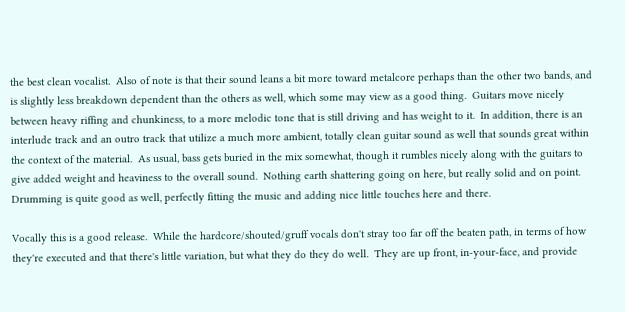the best clean vocalist.  Also of note is that their sound leans a bit more toward metalcore perhaps than the other two bands, and is slightly less breakdown dependent than the others as well, which some may view as a good thing.  Guitars move nicely between heavy riffing and chunkiness, to a more melodic tone that is still driving and has weight to it.  In addition, there is an interlude track and an outro track that utilize a much more ambient, totally clean guitar sound as well that sounds great within the context of the material.  As usual, bass gets buried in the mix somewhat, though it rumbles nicely along with the guitars to give added weight and heaviness to the overall sound.  Nothing earth shattering going on here, but really solid and on point.  Drumming is quite good as well, perfectly fitting the music and adding nice little touches here and there.

Vocally this is a good release.  While the hardcore/shouted/gruff vocals don't stray too far off the beaten path, in terms of how they're executed and that there's little variation, but what they do they do well.  They are up front, in-your-face, and provide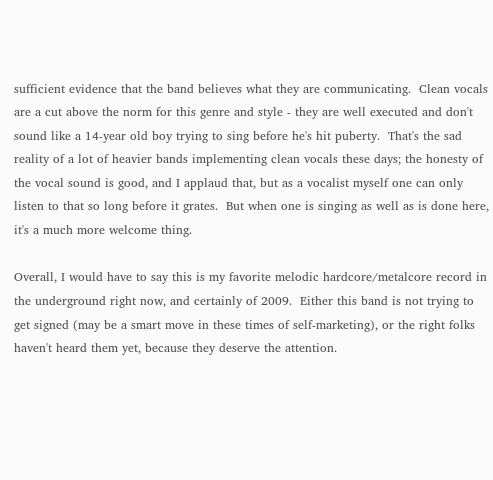sufficient evidence that the band believes what they are communicating.  Clean vocals are a cut above the norm for this genre and style - they are well executed and don't sound like a 14-year old boy trying to sing before he's hit puberty.  That's the sad reality of a lot of heavier bands implementing clean vocals these days; the honesty of the vocal sound is good, and I applaud that, but as a vocalist myself one can only listen to that so long before it grates.  But when one is singing as well as is done here, it's a much more welcome thing.

Overall, I would have to say this is my favorite melodic hardcore/metalcore record in the underground right now, and certainly of 2009.  Either this band is not trying to get signed (may be a smart move in these times of self-marketing), or the right folks haven't heard them yet, because they deserve the attention.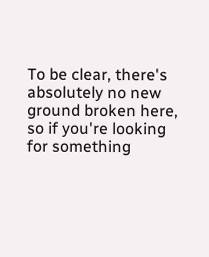To be clear, there's absolutely no new ground broken here, so if you're looking for something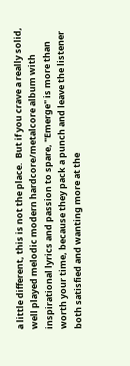a little different, this is not the place.  But if you crave a really solid, well played melodic modern hardcore/metalcore album with inspirational lyrics and passion to spare, "Emerge" is more than worth your time, because they pack a punch and leave the listener both satisfied and wanting more at the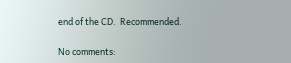end of the CD.  Recommended.


No comments: